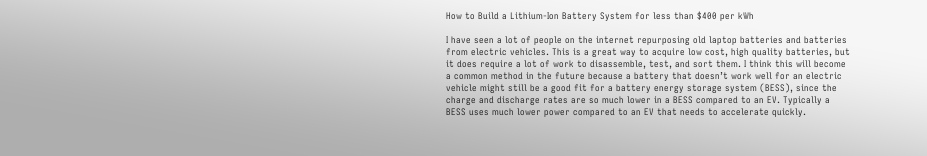How to Build a Lithium-Ion Battery System for less than $400 per kWh

I have seen a lot of people on the internet repurposing old laptop batteries and batteries from electric vehicles. This is a great way to acquire low cost, high quality batteries, but it does require a lot of work to disassemble, test, and sort them. I think this will become a common method in the future because a battery that doesn’t work well for an electric vehicle might still be a good fit for a battery energy storage system (BESS), since the charge and discharge rates are so much lower in a BESS compared to an EV. Typically a BESS uses much lower power compared to an EV that needs to accelerate quickly.